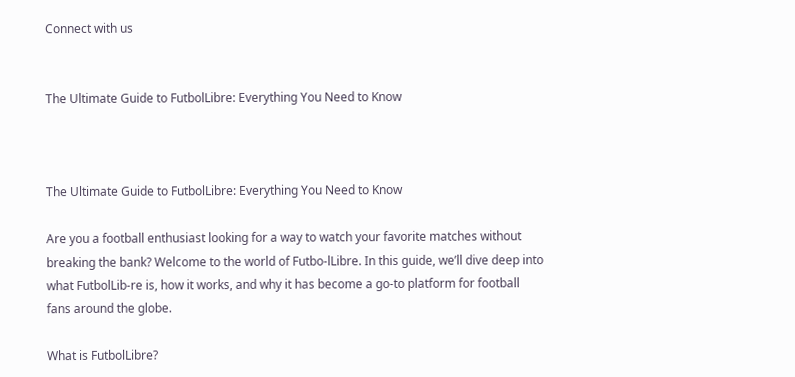Connect with us


The Ultimate Guide to FutbolLibre: Everything You Need to Know



The Ultimate Guide to FutbolLibre: Everything You Need to Know

Are you a football enthusiast looking for a way to watch your favorite matches without breaking the bank? Welcome to the world of Futbo-lLibre. In this guide, we’ll dive deep into what FutbolLib-re is, how it works, and why it has become a go-to platform for football fans around the globe.

What is FutbolLibre?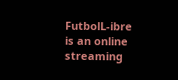FutbolL-ibre is an online streaming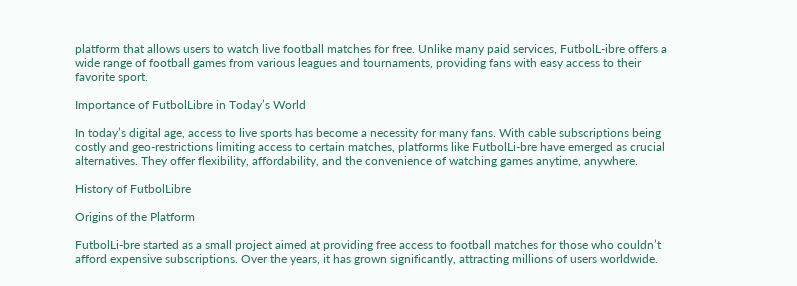platform that allows users to watch live football matches for free. Unlike many paid services, FutbolL-ibre offers a wide range of football games from various leagues and tournaments, providing fans with easy access to their favorite sport.

Importance of FutbolLibre in Today’s World

In today’s digital age, access to live sports has become a necessity for many fans. With cable subscriptions being costly and geo-restrictions limiting access to certain matches, platforms like FutbolLi-bre have emerged as crucial alternatives. They offer flexibility, affordability, and the convenience of watching games anytime, anywhere.

History of FutbolLibre

Origins of the Platform

FutbolLi-bre started as a small project aimed at providing free access to football matches for those who couldn’t afford expensive subscriptions. Over the years, it has grown significantly, attracting millions of users worldwide.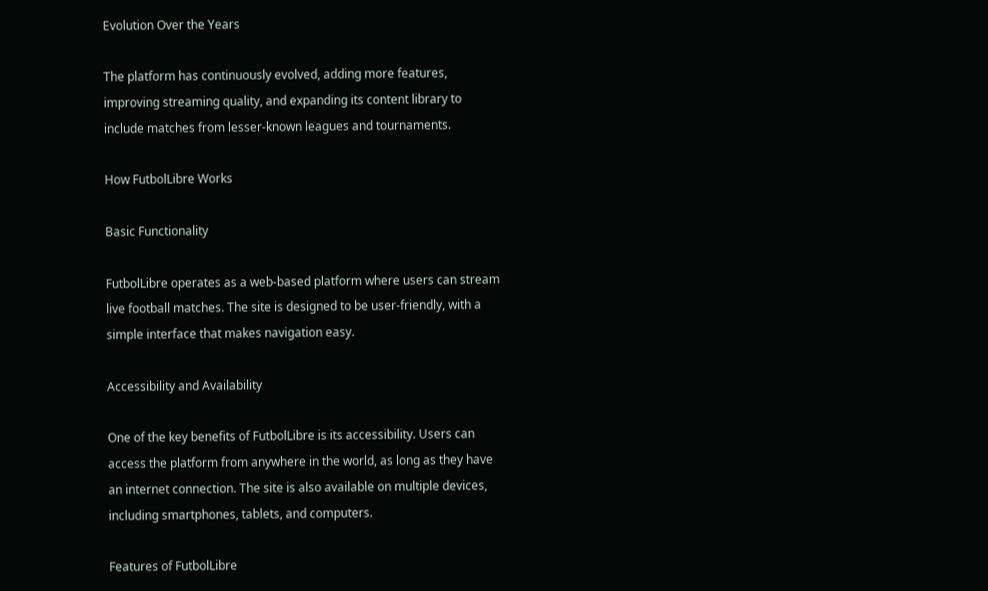Evolution Over the Years

The platform has continuously evolved, adding more features, improving streaming quality, and expanding its content library to include matches from lesser-known leagues and tournaments.

How FutbolLibre Works

Basic Functionality

FutbolLibre operates as a web-based platform where users can stream live football matches. The site is designed to be user-friendly, with a simple interface that makes navigation easy.

Accessibility and Availability

One of the key benefits of FutbolLibre is its accessibility. Users can access the platform from anywhere in the world, as long as they have an internet connection. The site is also available on multiple devices, including smartphones, tablets, and computers.

Features of FutbolLibre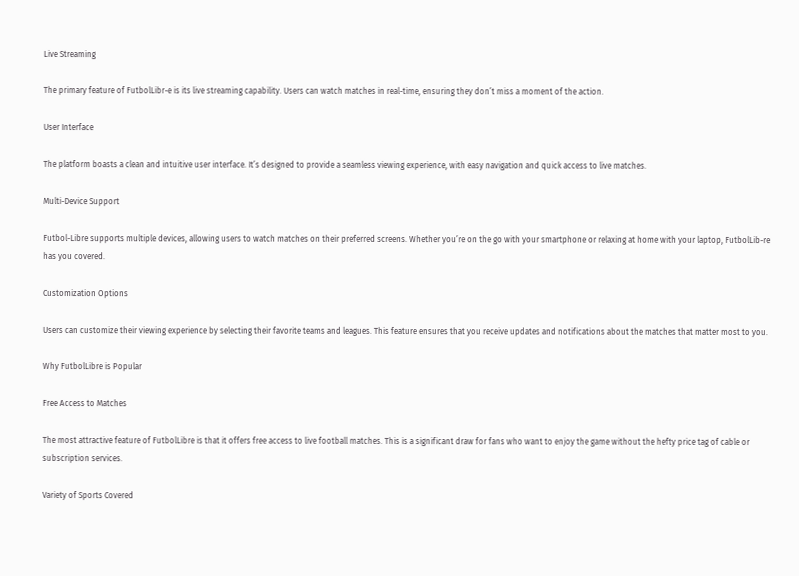Live Streaming

The primary feature of FutbolLibr-e is its live streaming capability. Users can watch matches in real-time, ensuring they don’t miss a moment of the action.

User Interface

The platform boasts a clean and intuitive user interface. It’s designed to provide a seamless viewing experience, with easy navigation and quick access to live matches.

Multi-Device Support

Futbol-Libre supports multiple devices, allowing users to watch matches on their preferred screens. Whether you’re on the go with your smartphone or relaxing at home with your laptop, FutbolLib-re has you covered.

Customization Options

Users can customize their viewing experience by selecting their favorite teams and leagues. This feature ensures that you receive updates and notifications about the matches that matter most to you.

Why FutbolLibre is Popular

Free Access to Matches

The most attractive feature of FutbolLibre is that it offers free access to live football matches. This is a significant draw for fans who want to enjoy the game without the hefty price tag of cable or subscription services.

Variety of Sports Covered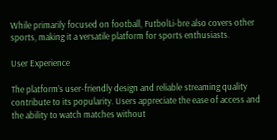While primarily focused on football, FutbolLi-bre also covers other sports, making it a versatile platform for sports enthusiasts.

User Experience

The platform’s user-friendly design and reliable streaming quality contribute to its popularity. Users appreciate the ease of access and the ability to watch matches without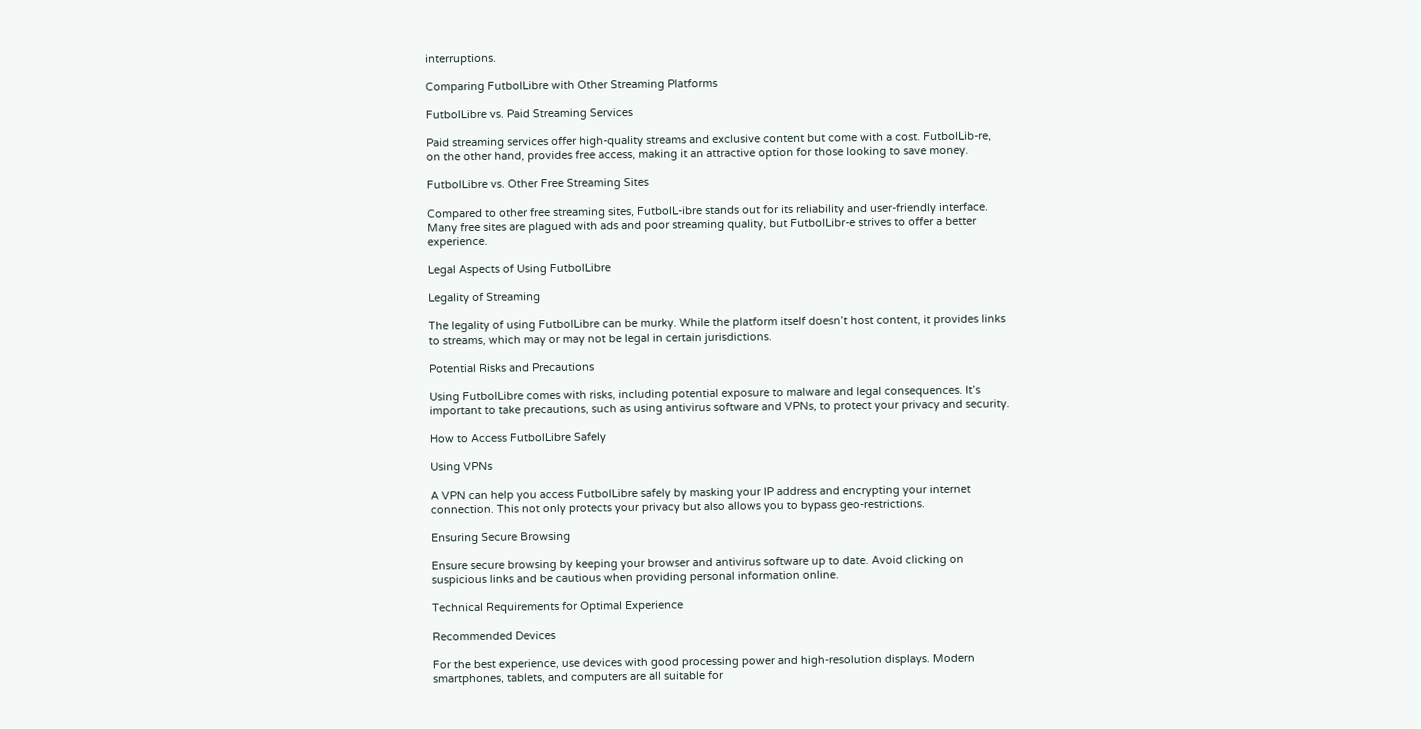interruptions.

Comparing FutbolLibre with Other Streaming Platforms

FutbolLibre vs. Paid Streaming Services

Paid streaming services offer high-quality streams and exclusive content but come with a cost. FutbolLib-re, on the other hand, provides free access, making it an attractive option for those looking to save money.

FutbolLibre vs. Other Free Streaming Sites

Compared to other free streaming sites, FutbolL-ibre stands out for its reliability and user-friendly interface. Many free sites are plagued with ads and poor streaming quality, but FutbolLibr-e strives to offer a better experience.

Legal Aspects of Using FutbolLibre

Legality of Streaming

The legality of using FutbolLibre can be murky. While the platform itself doesn’t host content, it provides links to streams, which may or may not be legal in certain jurisdictions.

Potential Risks and Precautions

Using FutbolLibre comes with risks, including potential exposure to malware and legal consequences. It’s important to take precautions, such as using antivirus software and VPNs, to protect your privacy and security.

How to Access FutbolLibre Safely

Using VPNs

A VPN can help you access FutbolLibre safely by masking your IP address and encrypting your internet connection. This not only protects your privacy but also allows you to bypass geo-restrictions.

Ensuring Secure Browsing

Ensure secure browsing by keeping your browser and antivirus software up to date. Avoid clicking on suspicious links and be cautious when providing personal information online.

Technical Requirements for Optimal Experience

Recommended Devices

For the best experience, use devices with good processing power and high-resolution displays. Modern smartphones, tablets, and computers are all suitable for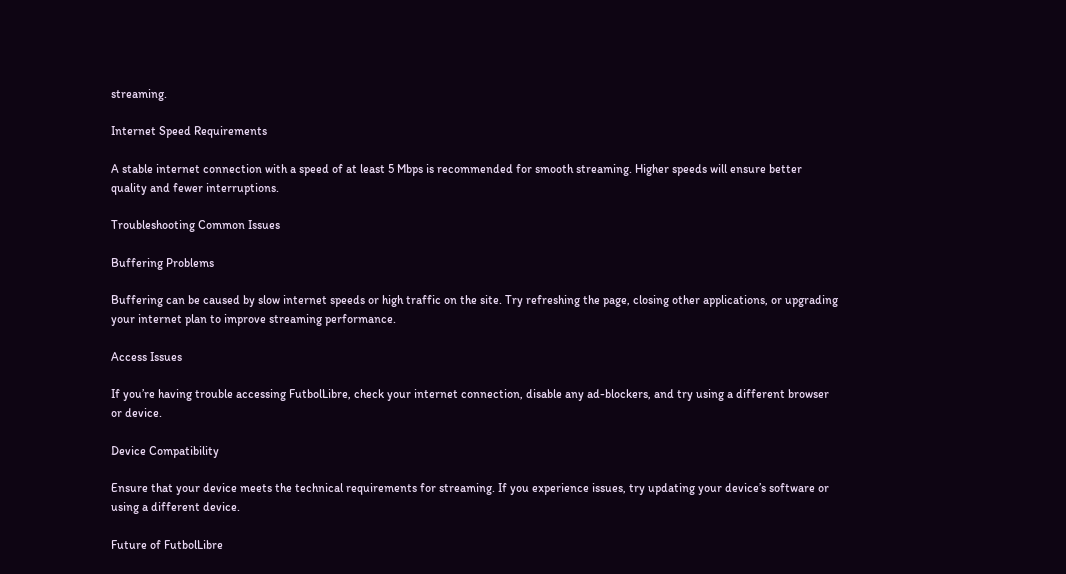streaming.

Internet Speed Requirements

A stable internet connection with a speed of at least 5 Mbps is recommended for smooth streaming. Higher speeds will ensure better quality and fewer interruptions.

Troubleshooting Common Issues

Buffering Problems

Buffering can be caused by slow internet speeds or high traffic on the site. Try refreshing the page, closing other applications, or upgrading your internet plan to improve streaming performance.

Access Issues

If you’re having trouble accessing FutbolLibre, check your internet connection, disable any ad-blockers, and try using a different browser or device.

Device Compatibility

Ensure that your device meets the technical requirements for streaming. If you experience issues, try updating your device’s software or using a different device.

Future of FutbolLibre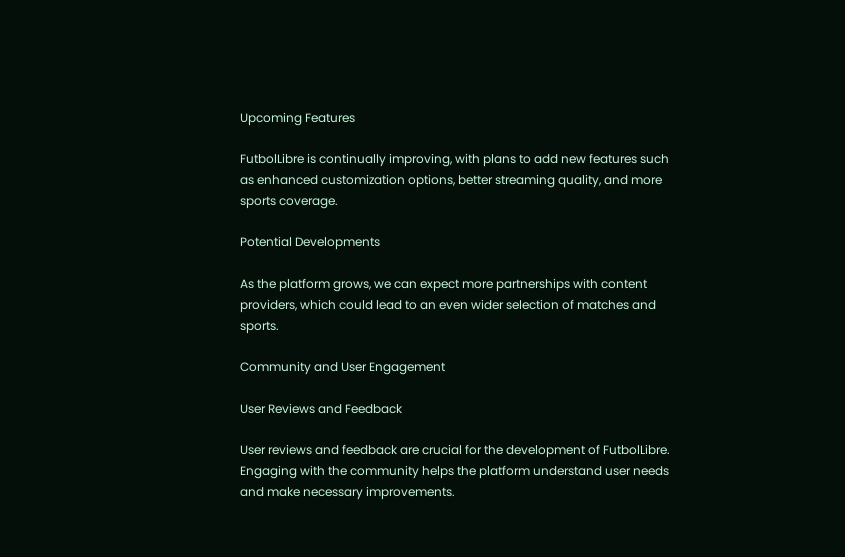Upcoming Features

FutbolLibre is continually improving, with plans to add new features such as enhanced customization options, better streaming quality, and more sports coverage.

Potential Developments

As the platform grows, we can expect more partnerships with content providers, which could lead to an even wider selection of matches and sports.

Community and User Engagement

User Reviews and Feedback

User reviews and feedback are crucial for the development of FutbolLibre. Engaging with the community helps the platform understand user needs and make necessary improvements.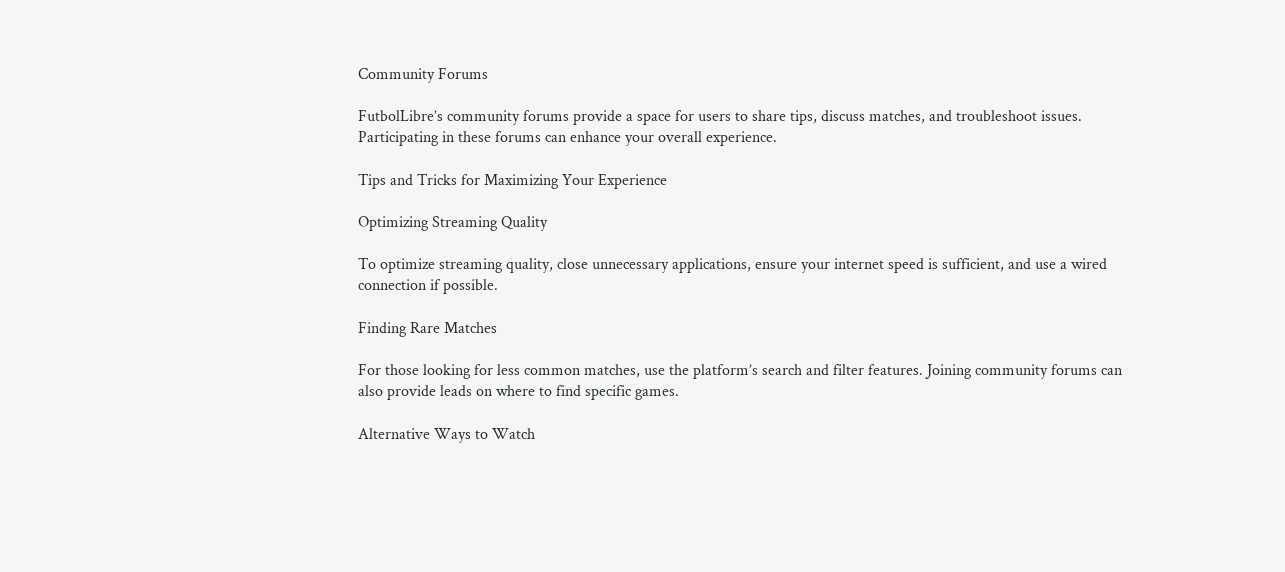Community Forums

FutbolLibre’s community forums provide a space for users to share tips, discuss matches, and troubleshoot issues. Participating in these forums can enhance your overall experience.

Tips and Tricks for Maximizing Your Experience

Optimizing Streaming Quality

To optimize streaming quality, close unnecessary applications, ensure your internet speed is sufficient, and use a wired connection if possible.

Finding Rare Matches

For those looking for less common matches, use the platform’s search and filter features. Joining community forums can also provide leads on where to find specific games.

Alternative Ways to Watch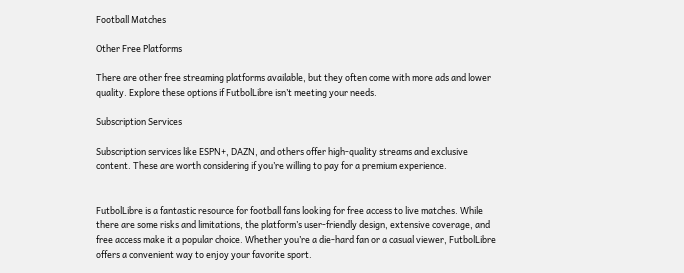Football Matches

Other Free Platforms

There are other free streaming platforms available, but they often come with more ads and lower quality. Explore these options if FutbolLibre isn’t meeting your needs.

Subscription Services

Subscription services like ESPN+, DAZN, and others offer high-quality streams and exclusive content. These are worth considering if you’re willing to pay for a premium experience.


FutbolLibre is a fantastic resource for football fans looking for free access to live matches. While there are some risks and limitations, the platform’s user-friendly design, extensive coverage, and free access make it a popular choice. Whether you’re a die-hard fan or a casual viewer, FutbolLibre offers a convenient way to enjoy your favorite sport.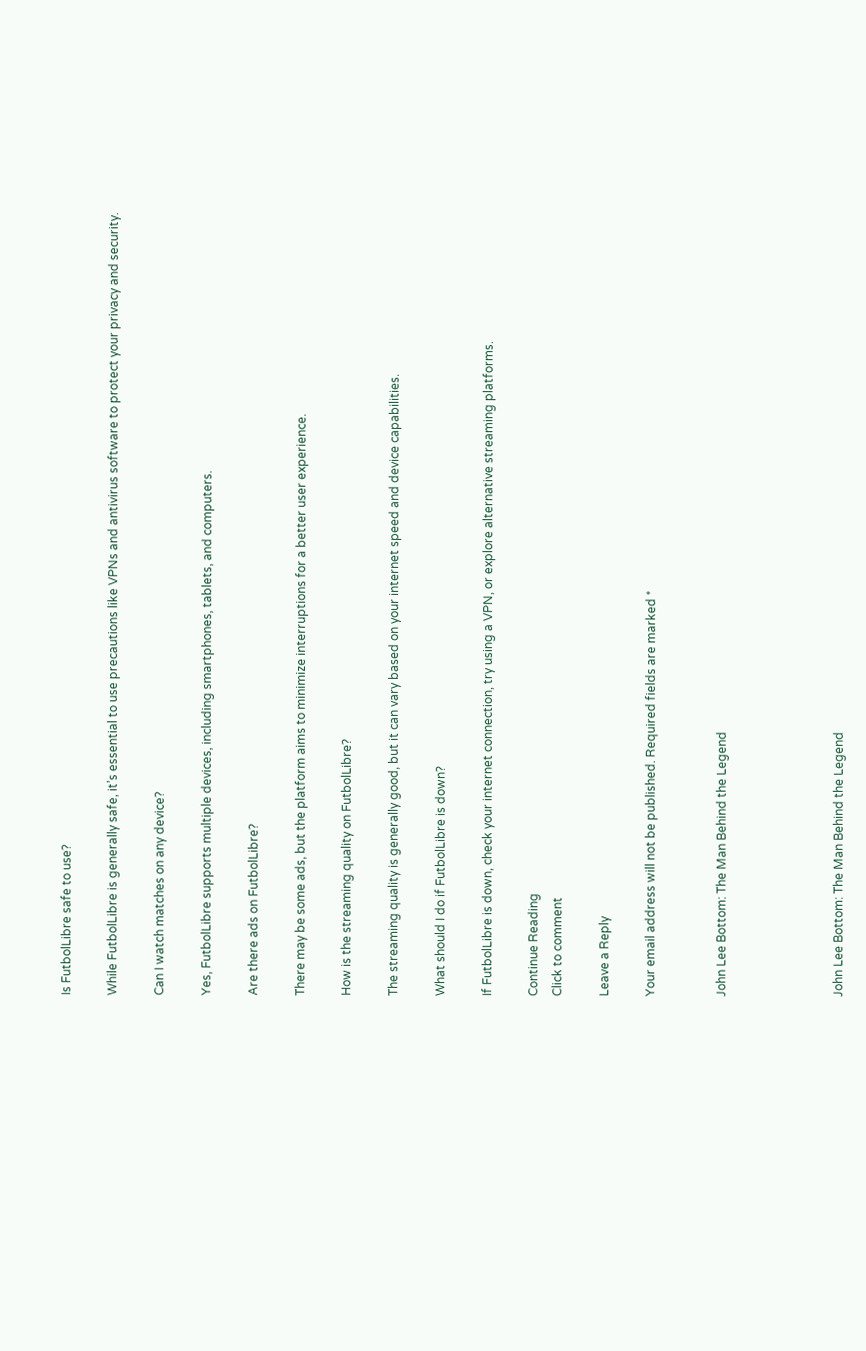Is FutbolLibre safe to use?

While FutbolLibre is generally safe, it’s essential to use precautions like VPNs and antivirus software to protect your privacy and security.

Can I watch matches on any device?

Yes, FutbolLibre supports multiple devices, including smartphones, tablets, and computers.

Are there ads on FutbolLibre?

There may be some ads, but the platform aims to minimize interruptions for a better user experience.

How is the streaming quality on FutbolLibre?

The streaming quality is generally good, but it can vary based on your internet speed and device capabilities.

What should I do if FutbolLibre is down?

If FutbolLibre is down, check your internet connection, try using a VPN, or explore alternative streaming platforms.

Continue Reading
Click to comment

Leave a Reply

Your email address will not be published. Required fields are marked *


John Lee Bottom: The Man Behind the Legend




John Lee Bottom: The Man Behind the Legend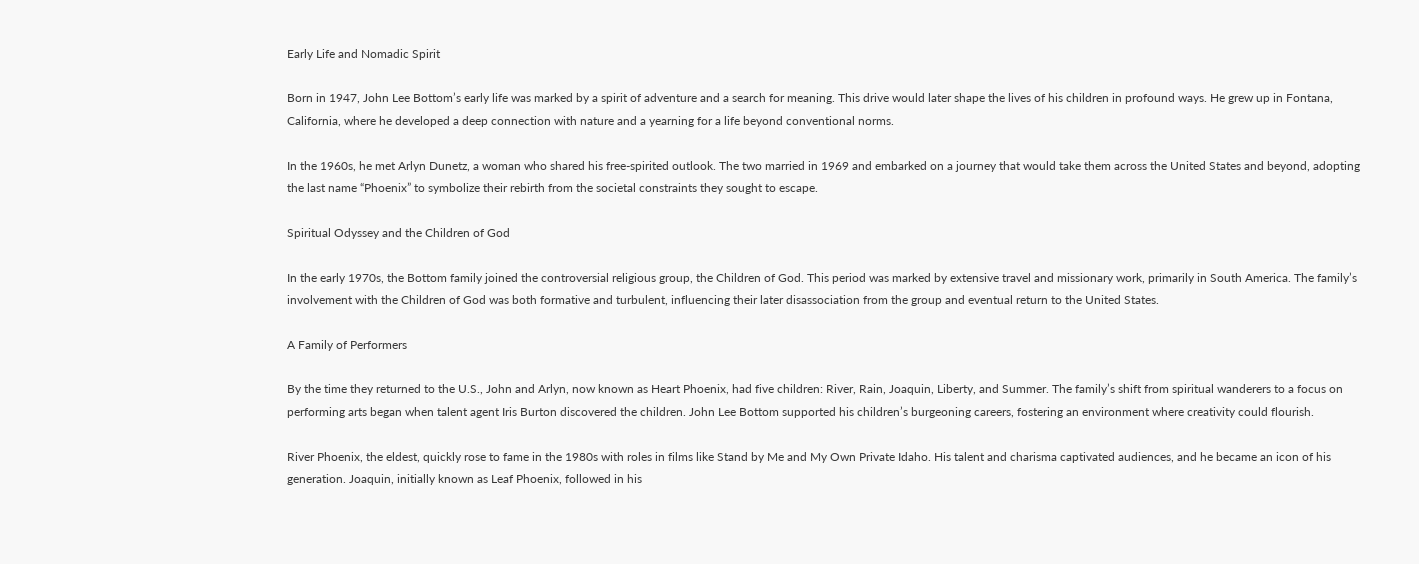Early Life and Nomadic Spirit

Born in 1947, John Lee Bottom’s early life was marked by a spirit of adventure and a search for meaning. This drive would later shape the lives of his children in profound ways. He grew up in Fontana, California, where he developed a deep connection with nature and a yearning for a life beyond conventional norms.

In the 1960s, he met Arlyn Dunetz, a woman who shared his free-spirited outlook. The two married in 1969 and embarked on a journey that would take them across the United States and beyond, adopting the last name “Phoenix” to symbolize their rebirth from the societal constraints they sought to escape.

Spiritual Odyssey and the Children of God

In the early 1970s, the Bottom family joined the controversial religious group, the Children of God. This period was marked by extensive travel and missionary work, primarily in South America. The family’s involvement with the Children of God was both formative and turbulent, influencing their later disassociation from the group and eventual return to the United States.

A Family of Performers

By the time they returned to the U.S., John and Arlyn, now known as Heart Phoenix, had five children: River, Rain, Joaquin, Liberty, and Summer. The family’s shift from spiritual wanderers to a focus on performing arts began when talent agent Iris Burton discovered the children. John Lee Bottom supported his children’s burgeoning careers, fostering an environment where creativity could flourish.

River Phoenix, the eldest, quickly rose to fame in the 1980s with roles in films like Stand by Me and My Own Private Idaho. His talent and charisma captivated audiences, and he became an icon of his generation. Joaquin, initially known as Leaf Phoenix, followed in his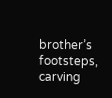brother’s footsteps, carving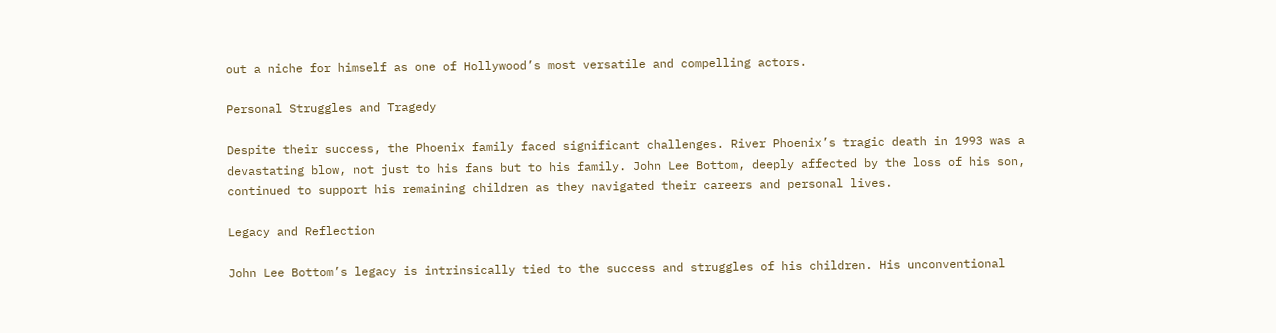out a niche for himself as one of Hollywood’s most versatile and compelling actors.

Personal Struggles and Tragedy

Despite their success, the Phoenix family faced significant challenges. River Phoenix’s tragic death in 1993 was a devastating blow, not just to his fans but to his family. John Lee Bottom, deeply affected by the loss of his son, continued to support his remaining children as they navigated their careers and personal lives.

Legacy and Reflection

John Lee Bottom’s legacy is intrinsically tied to the success and struggles of his children. His unconventional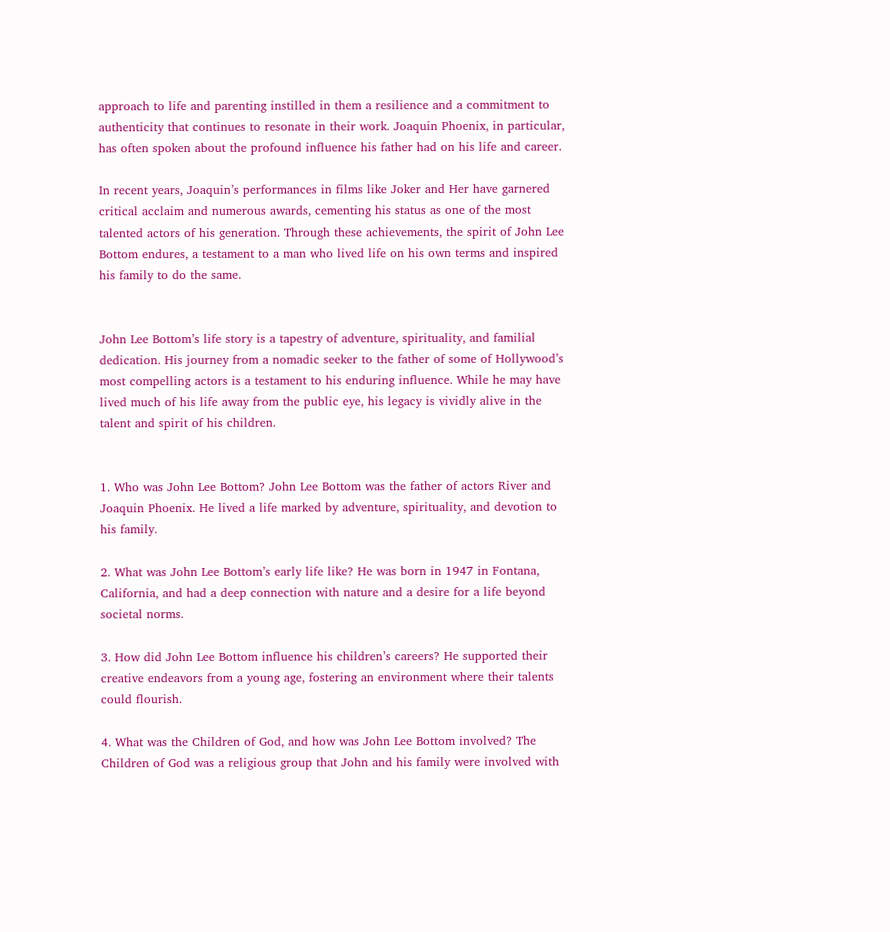approach to life and parenting instilled in them a resilience and a commitment to authenticity that continues to resonate in their work. Joaquin Phoenix, in particular, has often spoken about the profound influence his father had on his life and career.

In recent years, Joaquin’s performances in films like Joker and Her have garnered critical acclaim and numerous awards, cementing his status as one of the most talented actors of his generation. Through these achievements, the spirit of John Lee Bottom endures, a testament to a man who lived life on his own terms and inspired his family to do the same.


John Lee Bottom’s life story is a tapestry of adventure, spirituality, and familial dedication. His journey from a nomadic seeker to the father of some of Hollywood’s most compelling actors is a testament to his enduring influence. While he may have lived much of his life away from the public eye, his legacy is vividly alive in the talent and spirit of his children.


1. Who was John Lee Bottom? John Lee Bottom was the father of actors River and Joaquin Phoenix. He lived a life marked by adventure, spirituality, and devotion to his family.

2. What was John Lee Bottom’s early life like? He was born in 1947 in Fontana, California, and had a deep connection with nature and a desire for a life beyond societal norms.

3. How did John Lee Bottom influence his children’s careers? He supported their creative endeavors from a young age, fostering an environment where their talents could flourish.

4. What was the Children of God, and how was John Lee Bottom involved? The Children of God was a religious group that John and his family were involved with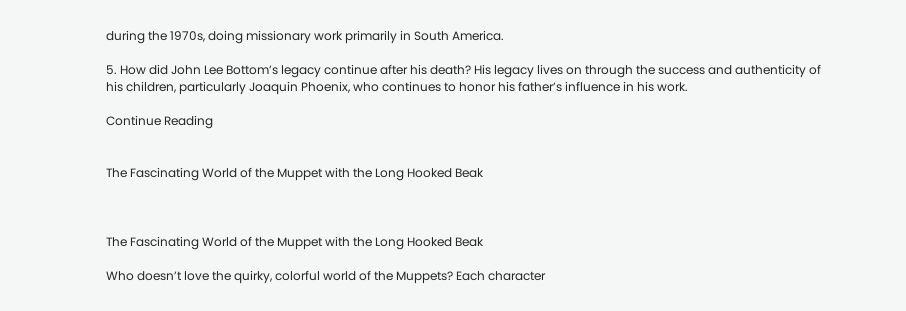during the 1970s, doing missionary work primarily in South America.

5. How did John Lee Bottom’s legacy continue after his death? His legacy lives on through the success and authenticity of his children, particularly Joaquin Phoenix, who continues to honor his father’s influence in his work.

Continue Reading


The Fascinating World of the Muppet with the Long Hooked Beak



The Fascinating World of the Muppet with the Long Hooked Beak

Who doesn’t love the quirky, colorful world of the Muppets? Each character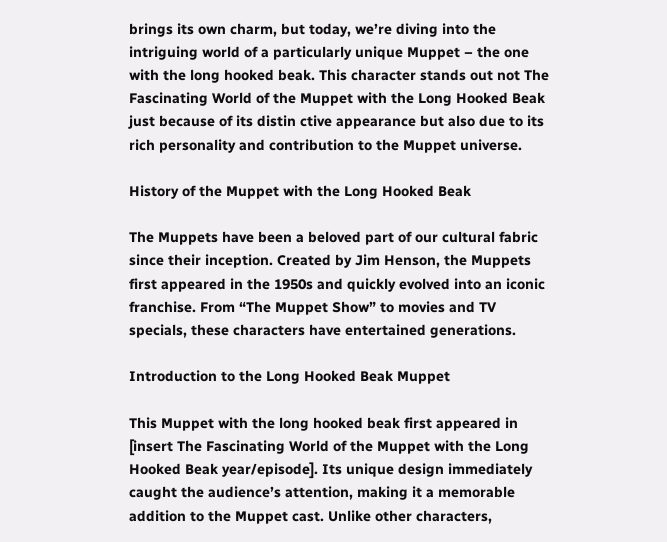brings its own charm, but today, we’re diving into the intriguing world of a particularly unique Muppet – the one with the long hooked beak. This character stands out not The Fascinating World of the Muppet with the Long Hooked Beak just because of its distin ctive appearance but also due to its rich personality and contribution to the Muppet universe.

History of the Muppet with the Long Hooked Beak

The Muppets have been a beloved part of our cultural fabric since their inception. Created by Jim Henson, the Muppets first appeared in the 1950s and quickly evolved into an iconic franchise. From “The Muppet Show” to movies and TV specials, these characters have entertained generations.

Introduction to the Long Hooked Beak Muppet

This Muppet with the long hooked beak first appeared in [insert The Fascinating World of the Muppet with the Long Hooked Beak year/episode]. Its unique design immediately caught the audience’s attention, making it a memorable addition to the Muppet cast. Unlike other characters,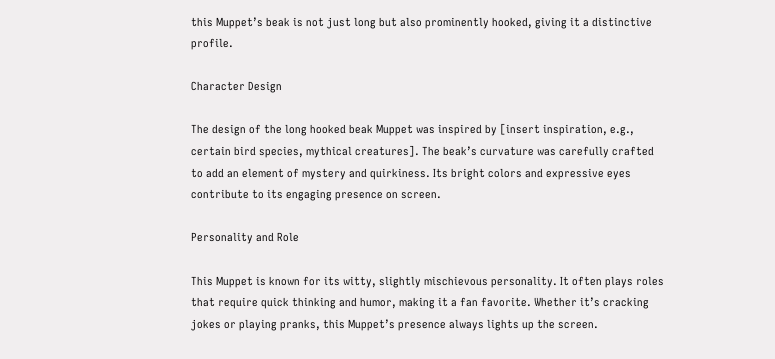this Muppet’s beak is not just long but also prominently hooked, giving it a distinctive profile.

Character Design

The design of the long hooked beak Muppet was inspired by [insert inspiration, e.g., certain bird species, mythical creatures]. The beak’s curvature was carefully crafted to add an element of mystery and quirkiness. Its bright colors and expressive eyes contribute to its engaging presence on screen.

Personality and Role

This Muppet is known for its witty, slightly mischievous personality. It often plays roles that require quick thinking and humor, making it a fan favorite. Whether it’s cracking jokes or playing pranks, this Muppet’s presence always lights up the screen.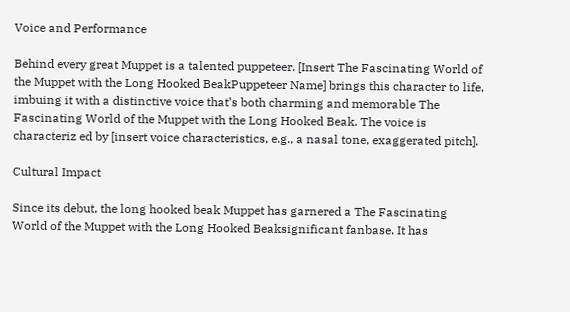Voice and Performance

Behind every great Muppet is a talented puppeteer. [Insert The Fascinating World of the Muppet with the Long Hooked BeakPuppeteer Name] brings this character to life, imbuing it with a distinctive voice that’s both charming and memorable The Fascinating World of the Muppet with the Long Hooked Beak. The voice is characteriz ed by [insert voice characteristics, e.g., a nasal tone, exaggerated pitch].

Cultural Impact

Since its debut, the long hooked beak Muppet has garnered a The Fascinating World of the Muppet with the Long Hooked Beaksignificant fanbase. It has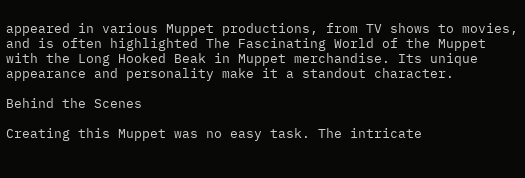appeared in various Muppet productions, from TV shows to movies, and is often highlighted The Fascinating World of the Muppet with the Long Hooked Beak in Muppet merchandise. Its unique appearance and personality make it a standout character.

Behind the Scenes

Creating this Muppet was no easy task. The intricate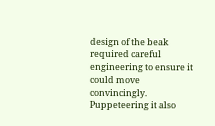design of the beak required careful engineering to ensure it could move convincingly. Puppeteering it also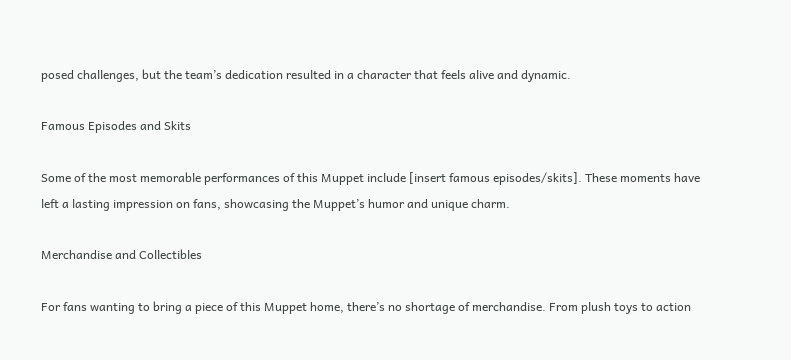posed challenges, but the team’s dedication resulted in a character that feels alive and dynamic.

Famous Episodes and Skits

Some of the most memorable performances of this Muppet include [insert famous episodes/skits]. These moments have left a lasting impression on fans, showcasing the Muppet’s humor and unique charm.

Merchandise and Collectibles

For fans wanting to bring a piece of this Muppet home, there’s no shortage of merchandise. From plush toys to action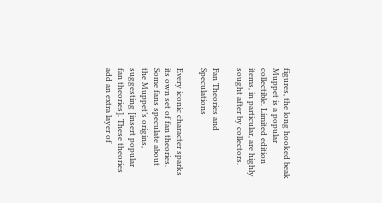figures, the long hooked beak Muppet is a popular collectible. Limited edition items, in particular, are highly sought after by collectors.

Fan Theories and Speculations

Every iconic character sparks its own set of fan theories. Some fans speculate about the Muppet’s origins, suggesting [insert popular fan theories]. These theories add an extra layer of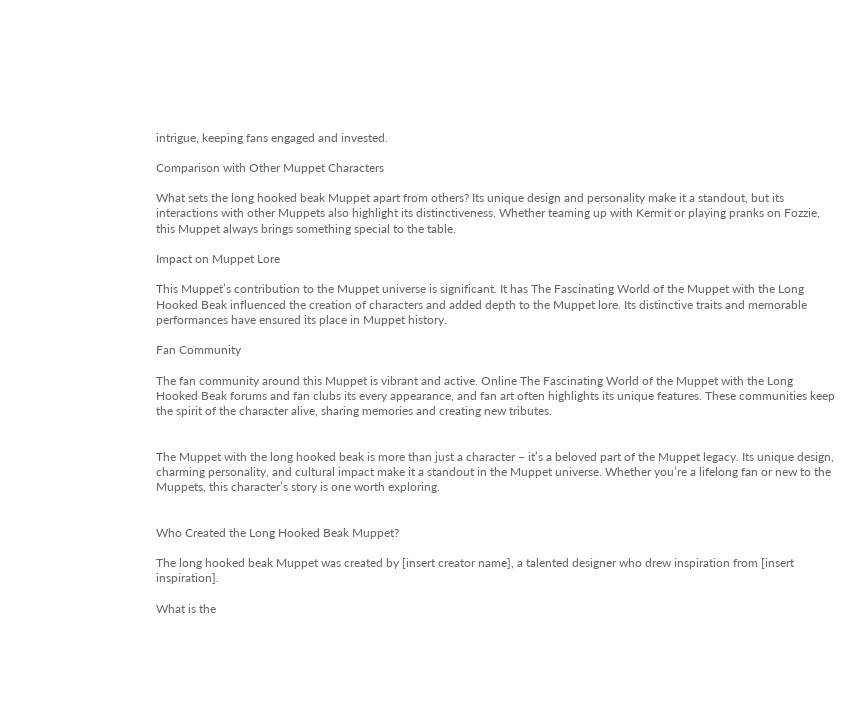intrigue, keeping fans engaged and invested.

Comparison with Other Muppet Characters

What sets the long hooked beak Muppet apart from others? Its unique design and personality make it a standout, but its interactions with other Muppets also highlight its distinctiveness. Whether teaming up with Kermit or playing pranks on Fozzie, this Muppet always brings something special to the table.

Impact on Muppet Lore

This Muppet’s contribution to the Muppet universe is significant. It has The Fascinating World of the Muppet with the Long Hooked Beak influenced the creation of characters and added depth to the Muppet lore. Its distinctive traits and memorable performances have ensured its place in Muppet history.

Fan Community

The fan community around this Muppet is vibrant and active. Online The Fascinating World of the Muppet with the Long Hooked Beak forums and fan clubs its every appearance, and fan art often highlights its unique features. These communities keep the spirit of the character alive, sharing memories and creating new tributes.


The Muppet with the long hooked beak is more than just a character – it’s a beloved part of the Muppet legacy. Its unique design, charming personality, and cultural impact make it a standout in the Muppet universe. Whether you’re a lifelong fan or new to the Muppets, this character’s story is one worth exploring.


Who Created the Long Hooked Beak Muppet?

The long hooked beak Muppet was created by [insert creator name], a talented designer who drew inspiration from [insert inspiration].

What is the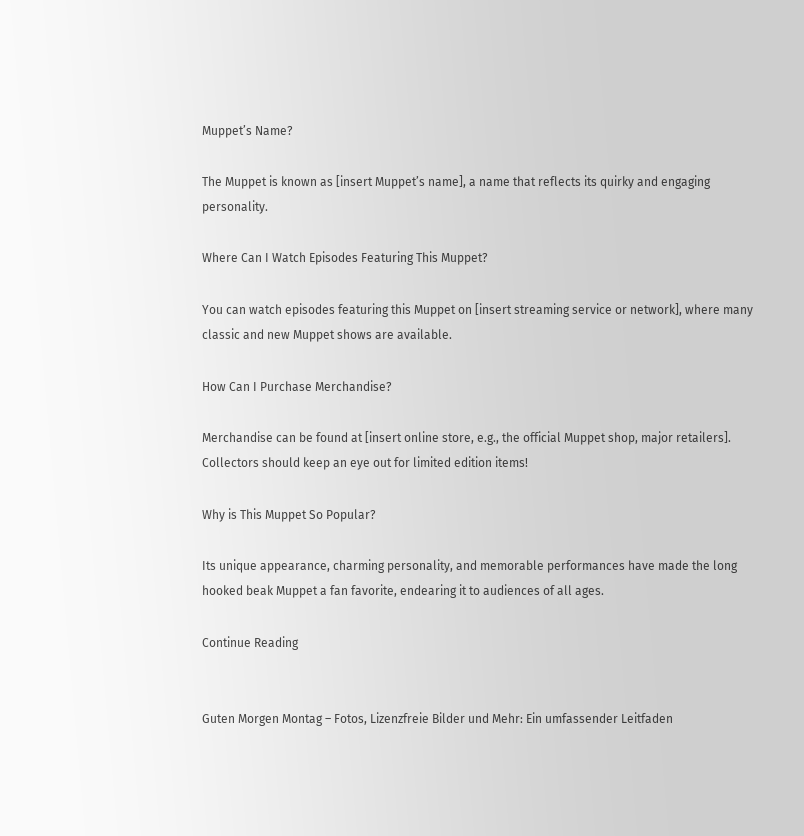Muppet’s Name?

The Muppet is known as [insert Muppet’s name], a name that reflects its quirky and engaging personality.

Where Can I Watch Episodes Featuring This Muppet?

You can watch episodes featuring this Muppet on [insert streaming service or network], where many classic and new Muppet shows are available.

How Can I Purchase Merchandise?

Merchandise can be found at [insert online store, e.g., the official Muppet shop, major retailers]. Collectors should keep an eye out for limited edition items!

Why is This Muppet So Popular?

Its unique appearance, charming personality, and memorable performances have made the long hooked beak Muppet a fan favorite, endearing it to audiences of all ages.

Continue Reading


Guten Morgen Montag – Fotos, Lizenzfreie Bilder und Mehr: Ein umfassender Leitfaden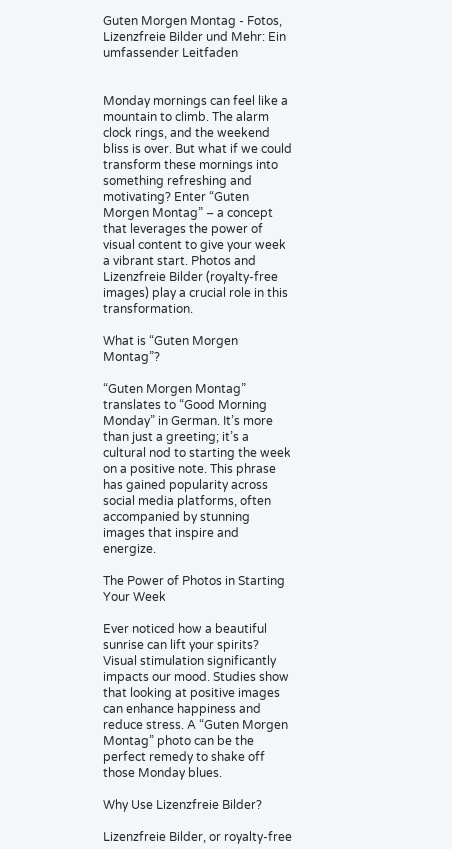Guten Morgen Montag - Fotos, Lizenzfreie Bilder und Mehr: Ein umfassender Leitfaden


Monday mornings can feel like a mountain to climb. The alarm clock rings, and the weekend bliss is over. But what if we could transform these mornings into something refreshing and motivating? Enter “Guten Morgen Montag” – a concept that leverages the power of visual content to give your week a vibrant start. Photos and Lizenzfreie Bilder (royalty-free images) play a crucial role in this transformation.

What is “Guten Morgen Montag”?

“Guten Morgen Montag” translates to “Good Morning Monday” in German. It’s more than just a greeting; it’s a cultural nod to starting the week on a positive note. This phrase has gained popularity across social media platforms, often accompanied by stunning images that inspire and energize.

The Power of Photos in Starting Your Week

Ever noticed how a beautiful sunrise can lift your spirits? Visual stimulation significantly impacts our mood. Studies show that looking at positive images can enhance happiness and reduce stress. A “Guten Morgen Montag” photo can be the perfect remedy to shake off those Monday blues.

Why Use Lizenzfreie Bilder?

Lizenzfreie Bilder, or royalty-free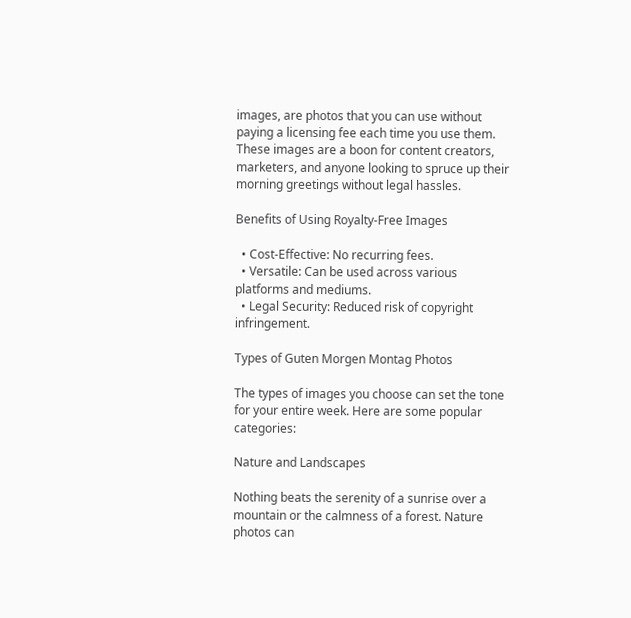images, are photos that you can use without paying a licensing fee each time you use them. These images are a boon for content creators, marketers, and anyone looking to spruce up their morning greetings without legal hassles.

Benefits of Using Royalty-Free Images

  • Cost-Effective: No recurring fees.
  • Versatile: Can be used across various platforms and mediums.
  • Legal Security: Reduced risk of copyright infringement.

Types of Guten Morgen Montag Photos

The types of images you choose can set the tone for your entire week. Here are some popular categories:

Nature and Landscapes

Nothing beats the serenity of a sunrise over a mountain or the calmness of a forest. Nature photos can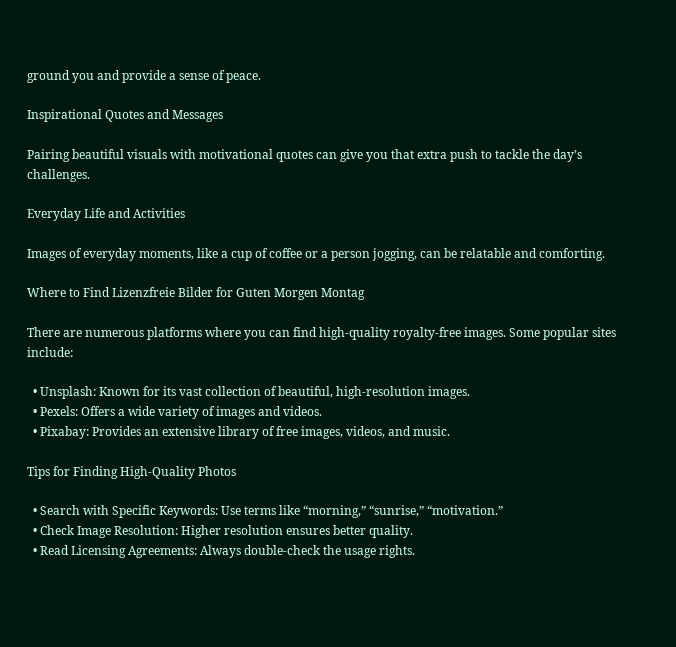ground you and provide a sense of peace.

Inspirational Quotes and Messages

Pairing beautiful visuals with motivational quotes can give you that extra push to tackle the day’s challenges.

Everyday Life and Activities

Images of everyday moments, like a cup of coffee or a person jogging, can be relatable and comforting.

Where to Find Lizenzfreie Bilder for Guten Morgen Montag

There are numerous platforms where you can find high-quality royalty-free images. Some popular sites include:

  • Unsplash: Known for its vast collection of beautiful, high-resolution images.
  • Pexels: Offers a wide variety of images and videos.
  • Pixabay: Provides an extensive library of free images, videos, and music.

Tips for Finding High-Quality Photos

  • Search with Specific Keywords: Use terms like “morning,” “sunrise,” “motivation.”
  • Check Image Resolution: Higher resolution ensures better quality.
  • Read Licensing Agreements: Always double-check the usage rights.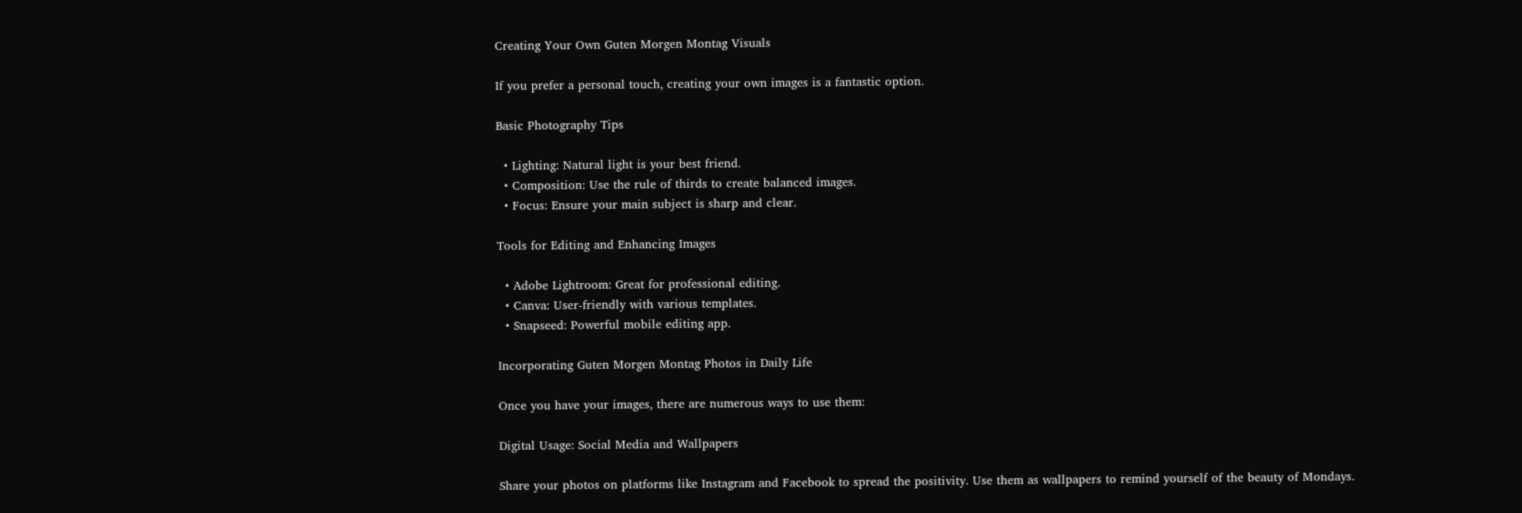Creating Your Own Guten Morgen Montag Visuals

If you prefer a personal touch, creating your own images is a fantastic option.

Basic Photography Tips

  • Lighting: Natural light is your best friend.
  • Composition: Use the rule of thirds to create balanced images.
  • Focus: Ensure your main subject is sharp and clear.

Tools for Editing and Enhancing Images

  • Adobe Lightroom: Great for professional editing.
  • Canva: User-friendly with various templates.
  • Snapseed: Powerful mobile editing app.

Incorporating Guten Morgen Montag Photos in Daily Life

Once you have your images, there are numerous ways to use them:

Digital Usage: Social Media and Wallpapers

Share your photos on platforms like Instagram and Facebook to spread the positivity. Use them as wallpapers to remind yourself of the beauty of Mondays.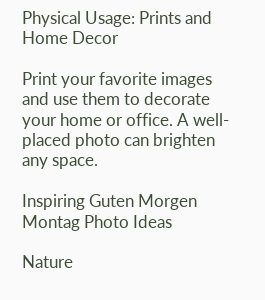Physical Usage: Prints and Home Decor

Print your favorite images and use them to decorate your home or office. A well-placed photo can brighten any space.

Inspiring Guten Morgen Montag Photo Ideas

Nature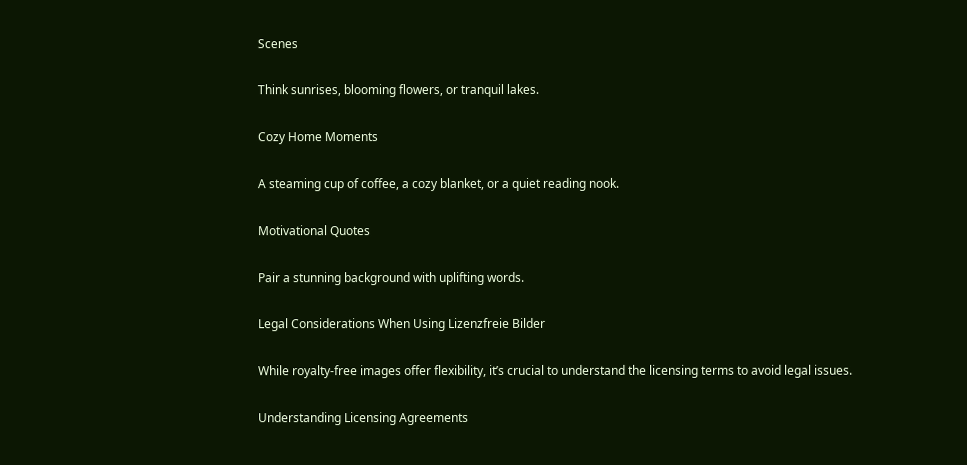Scenes

Think sunrises, blooming flowers, or tranquil lakes.

Cozy Home Moments

A steaming cup of coffee, a cozy blanket, or a quiet reading nook.

Motivational Quotes

Pair a stunning background with uplifting words.

Legal Considerations When Using Lizenzfreie Bilder

While royalty-free images offer flexibility, it’s crucial to understand the licensing terms to avoid legal issues.

Understanding Licensing Agreements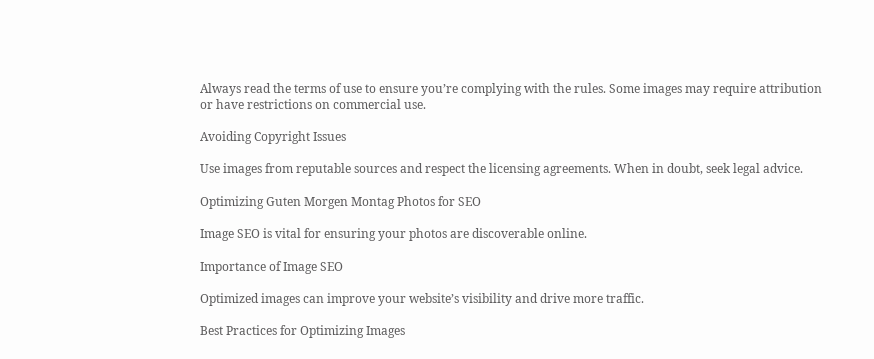Always read the terms of use to ensure you’re complying with the rules. Some images may require attribution or have restrictions on commercial use.

Avoiding Copyright Issues

Use images from reputable sources and respect the licensing agreements. When in doubt, seek legal advice.

Optimizing Guten Morgen Montag Photos for SEO

Image SEO is vital for ensuring your photos are discoverable online.

Importance of Image SEO

Optimized images can improve your website’s visibility and drive more traffic.

Best Practices for Optimizing Images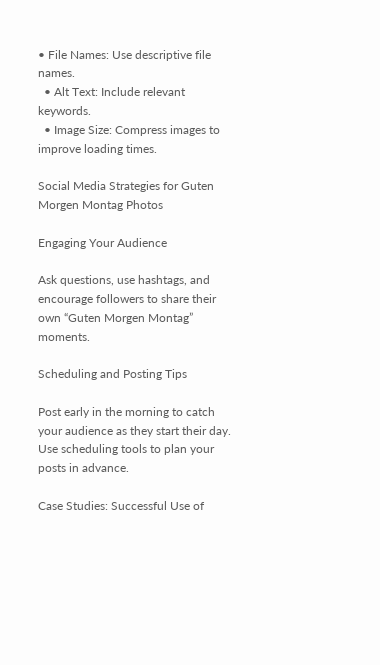• File Names: Use descriptive file names.
  • Alt Text: Include relevant keywords.
  • Image Size: Compress images to improve loading times.

Social Media Strategies for Guten Morgen Montag Photos

Engaging Your Audience

Ask questions, use hashtags, and encourage followers to share their own “Guten Morgen Montag” moments.

Scheduling and Posting Tips

Post early in the morning to catch your audience as they start their day. Use scheduling tools to plan your posts in advance.

Case Studies: Successful Use of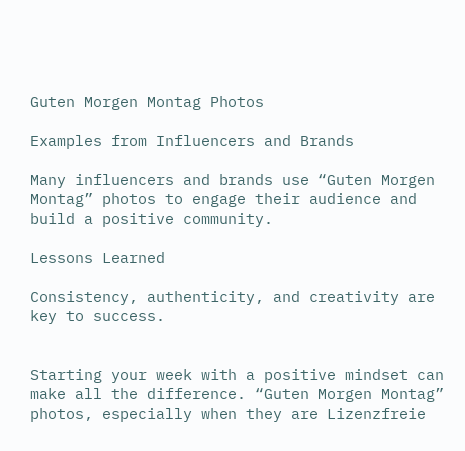Guten Morgen Montag Photos

Examples from Influencers and Brands

Many influencers and brands use “Guten Morgen Montag” photos to engage their audience and build a positive community.

Lessons Learned

Consistency, authenticity, and creativity are key to success.


Starting your week with a positive mindset can make all the difference. “Guten Morgen Montag” photos, especially when they are Lizenzfreie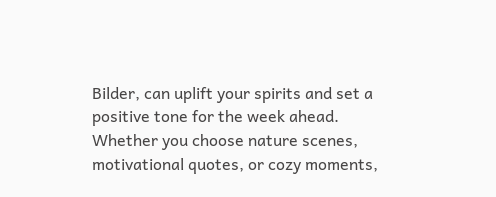Bilder, can uplift your spirits and set a positive tone for the week ahead. Whether you choose nature scenes, motivational quotes, or cozy moments,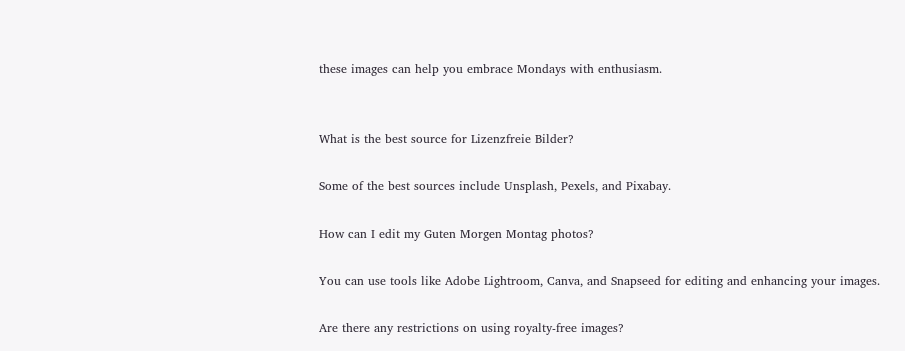these images can help you embrace Mondays with enthusiasm.


What is the best source for Lizenzfreie Bilder?

Some of the best sources include Unsplash, Pexels, and Pixabay.

How can I edit my Guten Morgen Montag photos?

You can use tools like Adobe Lightroom, Canva, and Snapseed for editing and enhancing your images.

Are there any restrictions on using royalty-free images?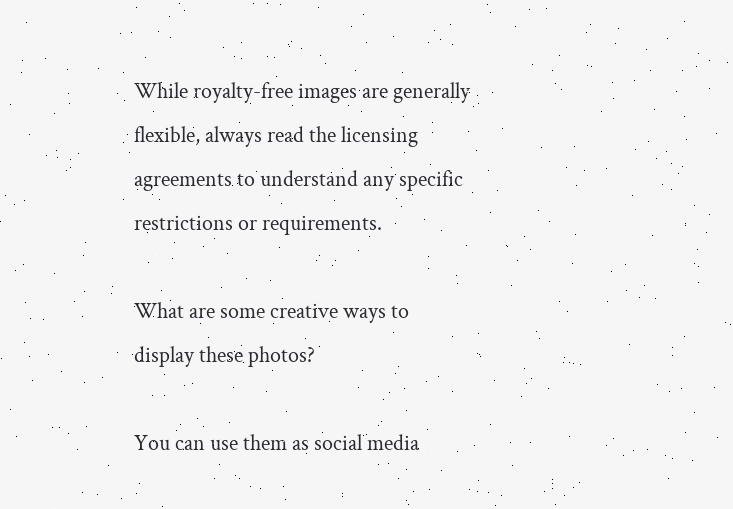While royalty-free images are generally flexible, always read the licensing agreements to understand any specific restrictions or requirements.

What are some creative ways to display these photos?

You can use them as social media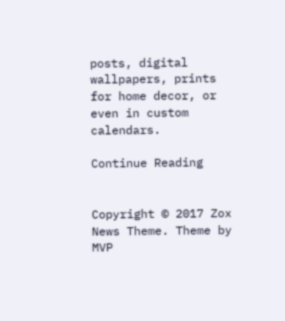posts, digital wallpapers, prints for home decor, or even in custom calendars.

Continue Reading


Copyright © 2017 Zox News Theme. Theme by MVP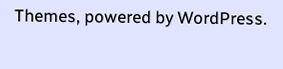Themes, powered by WordPress.